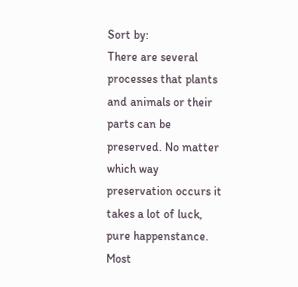Sort by:
There are several processes that plants and animals or their parts can be preserved. No matter which way preservation occurs it takes a lot of luck, pure happenstance. Most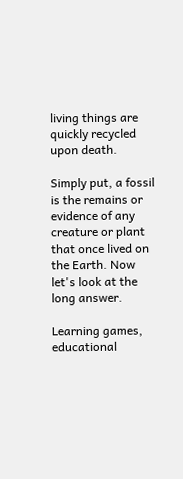living things are quickly recycled upon death.

Simply put, a fossil is the remains or evidence of any creature or plant that once lived on the Earth. Now let's look at the long answer.

Learning games, educational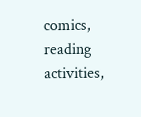comics, reading activities,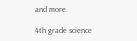and more.

4th grade science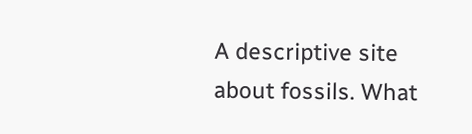A descriptive site about fossils. What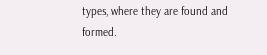types, where they are found and formed.